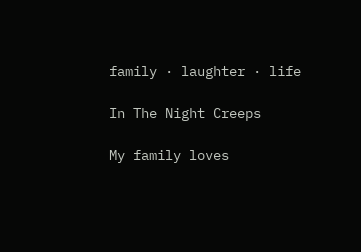family · laughter · life

In The Night Creeps

My family loves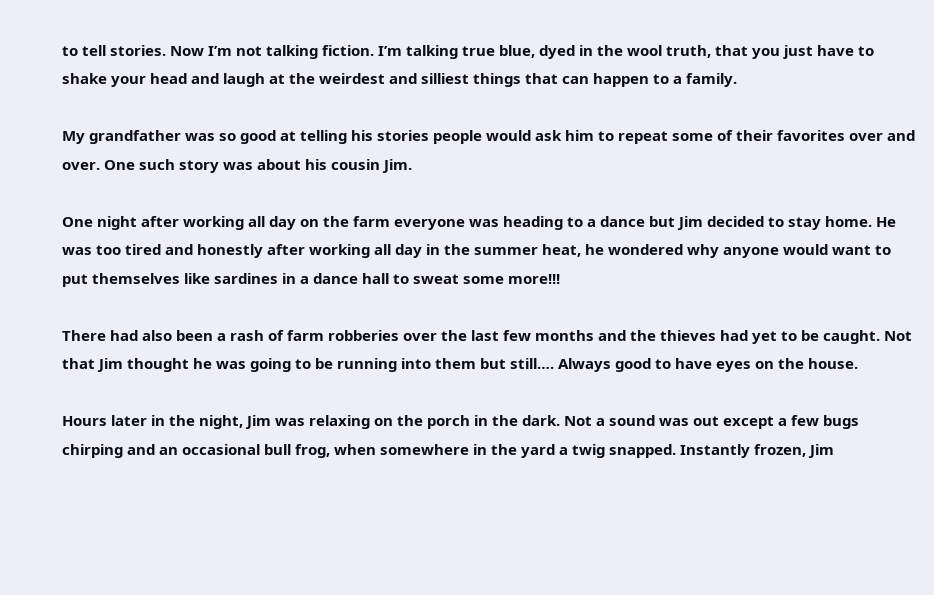to tell stories. Now I’m not talking fiction. I’m talking true blue, dyed in the wool truth, that you just have to shake your head and laugh at the weirdest and silliest things that can happen to a family.

My grandfather was so good at telling his stories people would ask him to repeat some of their favorites over and over. One such story was about his cousin Jim.

One night after working all day on the farm everyone was heading to a dance but Jim decided to stay home. He was too tired and honestly after working all day in the summer heat, he wondered why anyone would want to put themselves like sardines in a dance hall to sweat some more!!!

There had also been a rash of farm robberies over the last few months and the thieves had yet to be caught. Not that Jim thought he was going to be running into them but still…. Always good to have eyes on the house.

Hours later in the night, Jim was relaxing on the porch in the dark. Not a sound was out except a few bugs chirping and an occasional bull frog, when somewhere in the yard a twig snapped. Instantly frozen, Jim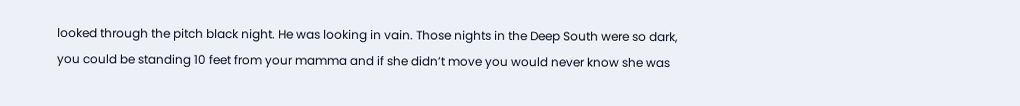looked through the pitch black night. He was looking in vain. Those nights in the Deep South were so dark, you could be standing 10 feet from your mamma and if she didn’t move you would never know she was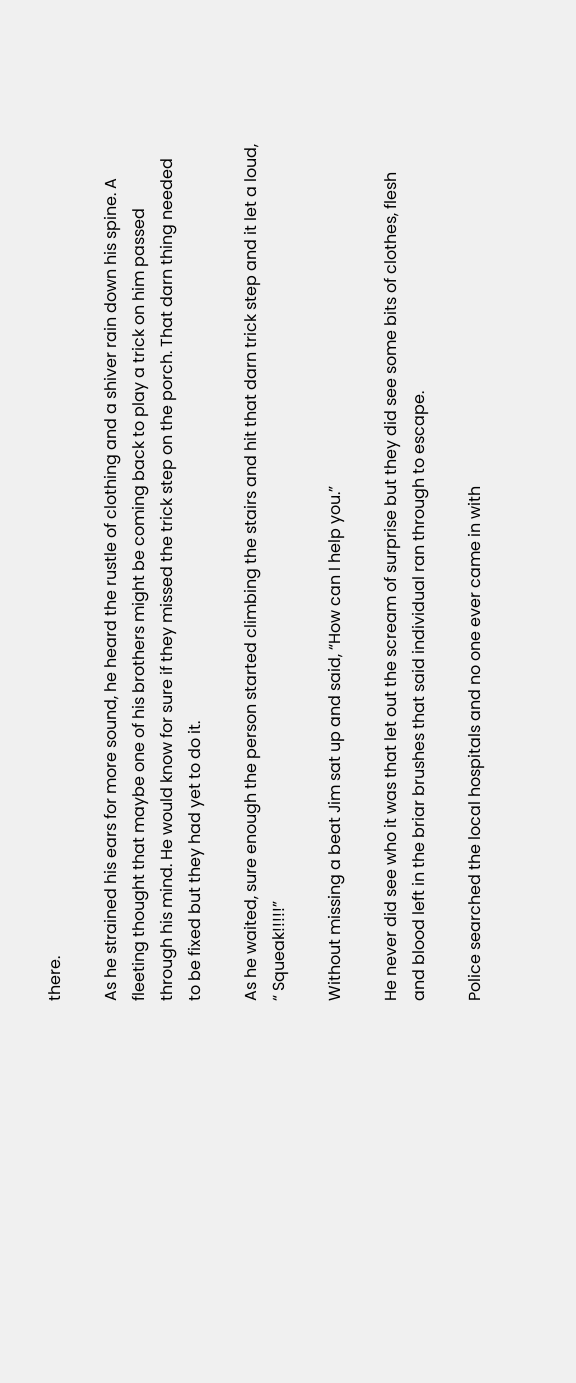there.

As he strained his ears for more sound, he heard the rustle of clothing and a shiver rain down his spine. A fleeting thought that maybe one of his brothers might be coming back to play a trick on him passed through his mind. He would know for sure if they missed the trick step on the porch. That darn thing needed to be fixed but they had yet to do it.

As he waited, sure enough the person started climbing the stairs and hit that darn trick step and it let a loud, “ Squeak!!!!!”

Without missing a beat Jim sat up and said, “How can I help you.”

He never did see who it was that let out the scream of surprise but they did see some bits of clothes, flesh and blood left in the briar brushes that said individual ran through to escape.

Police searched the local hospitals and no one ever came in with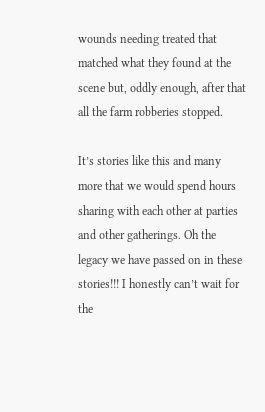wounds needing treated that matched what they found at the scene but, oddly enough, after that all the farm robberies stopped.

It’s stories like this and many more that we would spend hours sharing with each other at parties and other gatherings. Oh the legacy we have passed on in these stories!!! I honestly can’t wait for the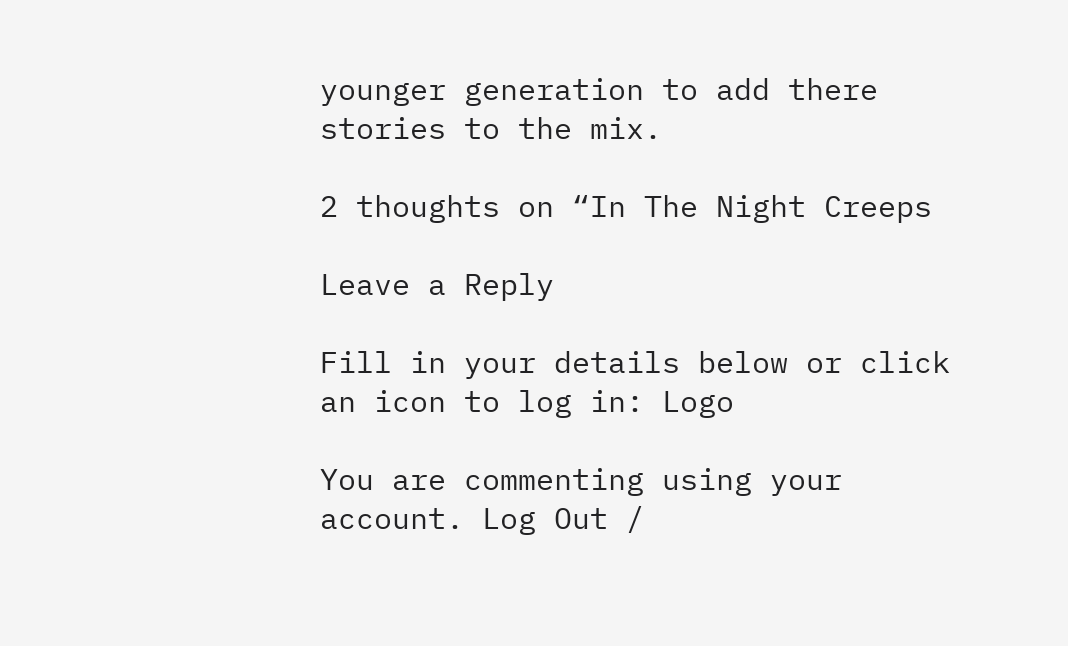younger generation to add there stories to the mix.

2 thoughts on “In The Night Creeps

Leave a Reply

Fill in your details below or click an icon to log in: Logo

You are commenting using your account. Log Out /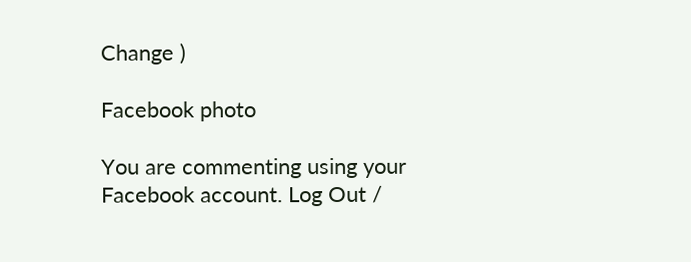Change )

Facebook photo

You are commenting using your Facebook account. Log Out /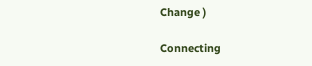Change )

Connecting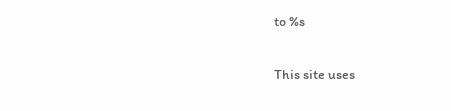to %s

This site uses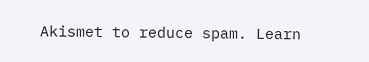Akismet to reduce spam. Learn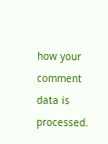how your comment data is processed.